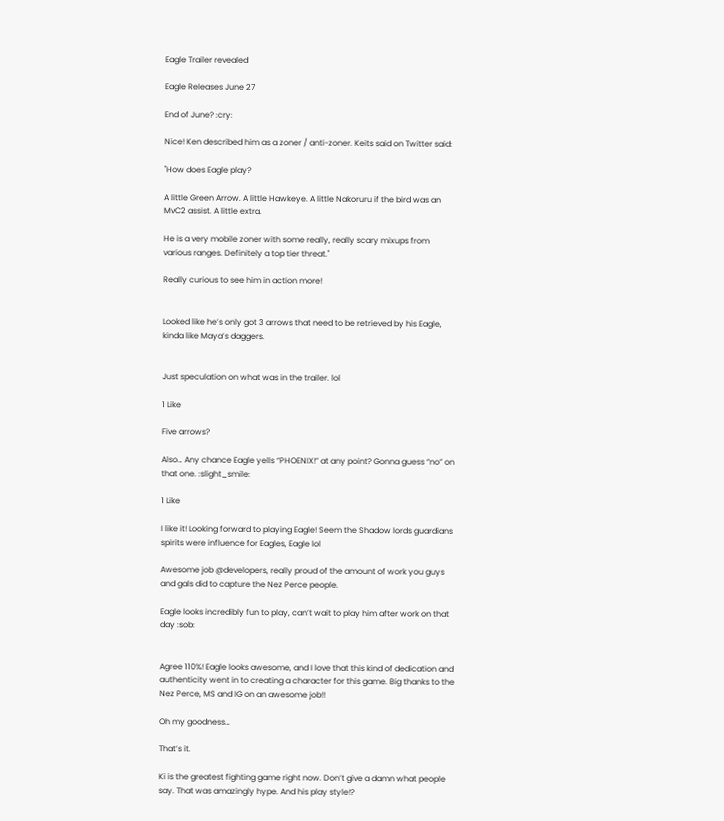Eagle Trailer revealed

Eagle Releases June 27

End of June? :cry:

Nice! Ken described him as a zoner / anti-zoner. Keits said on Twitter said:

"How does Eagle play?

A little Green Arrow. A little Hawkeye. A little Nakoruru if the bird was an MvC2 assist. A little extra.

He is a very mobile zoner with some really, really scary mixups from various ranges. Definitely a top tier threat."

Really curious to see him in action more!


Looked like he’s only got 3 arrows that need to be retrieved by his Eagle, kinda like Maya’s daggers.


Just speculation on what was in the trailer. lol

1 Like

Five arrows?

Also… Any chance Eagle yells “PHOENIX!” at any point? Gonna guess “no” on that one. :slight_smile:

1 Like

I like it! Looking forward to playing Eagle! Seem the Shadow lords guardians spirits were influence for Eagles, Eagle lol

Awesome job @developers, really proud of the amount of work you guys and gals did to capture the Nez Perce people.

Eagle looks incredibly fun to play, can’t wait to play him after work on that day :sob:


Agree 110%! Eagle looks awesome, and I love that this kind of dedication and authenticity went in to creating a character for this game. Big thanks to the Nez Perce, MS and IG on an awesome job!!

Oh my goodness…

That’s it.

Ki is the greatest fighting game right now. Don’t give a damn what people say. That was amazingly hype. And his play style!?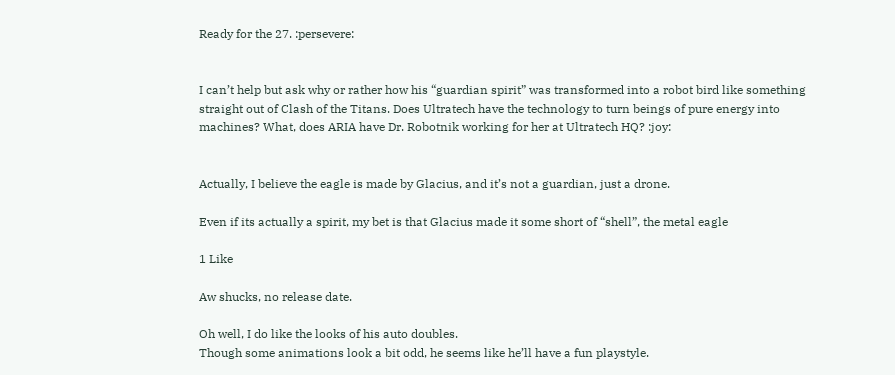Ready for the 27. :persevere:


I can’t help but ask why or rather how his “guardian spirit” was transformed into a robot bird like something straight out of Clash of the Titans. Does Ultratech have the technology to turn beings of pure energy into machines? What, does ARIA have Dr. Robotnik working for her at Ultratech HQ? :joy:


Actually, I believe the eagle is made by Glacius, and it’s not a guardian, just a drone.

Even if its actually a spirit, my bet is that Glacius made it some short of “shell”, the metal eagle

1 Like

Aw shucks, no release date.

Oh well, I do like the looks of his auto doubles.
Though some animations look a bit odd, he seems like he’ll have a fun playstyle.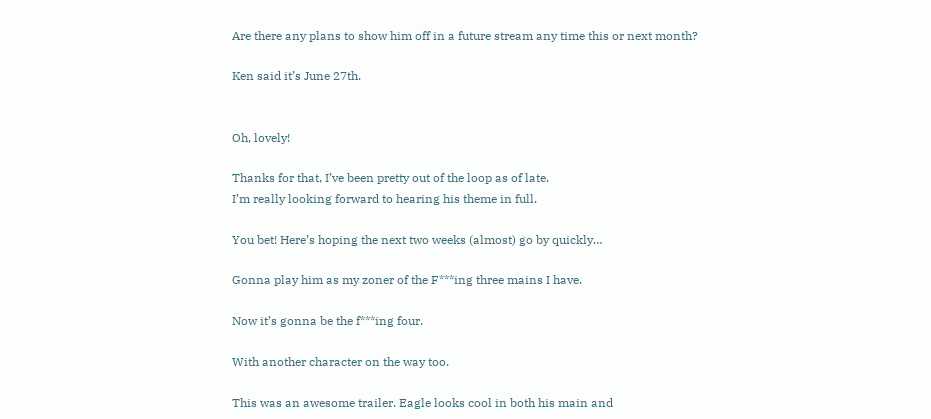Are there any plans to show him off in a future stream any time this or next month?

Ken said it’s June 27th.


Oh, lovely!

Thanks for that, I’ve been pretty out of the loop as of late.
I’m really looking forward to hearing his theme in full.

You bet! Here’s hoping the next two weeks (almost) go by quickly…

Gonna play him as my zoner of the F***ing three mains I have.

Now it’s gonna be the f***ing four.

With another character on the way too.

This was an awesome trailer. Eagle looks cool in both his main and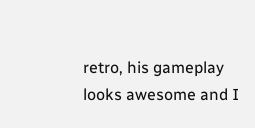retro, his gameplay looks awesome and I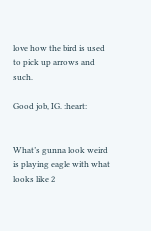love how the bird is used to pick up arrows and such.

Good job, IG. :heart:


What’s gunna look weird is playing eagle with what looks like 2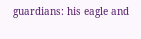guardians: his eagle and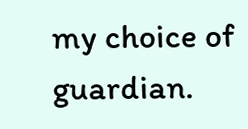my choice of guardian.